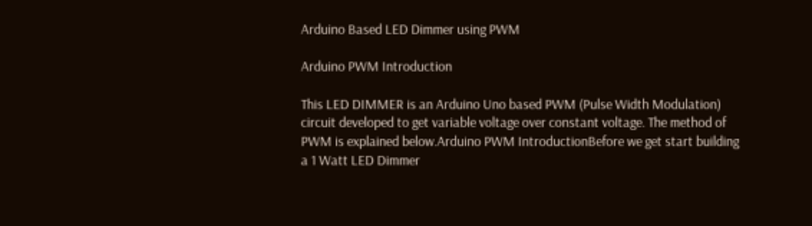Arduino Based LED Dimmer using PWM

Arduino PWM Introduction

This LED DIMMER is an Arduino Uno based PWM (Pulse Width Modulation) circuit developed to get variable voltage over constant voltage. The method of PWM is explained below.Arduino PWM IntroductionBefore we get start building a 1 Watt LED Dimmer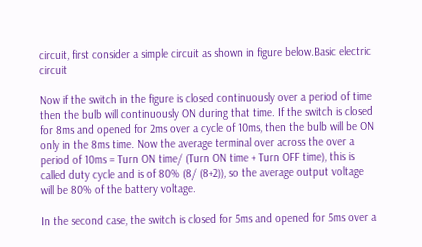circuit, first consider a simple circuit as shown in figure below.Basic electric circuit

Now if the switch in the figure is closed continuously over a period of time then the bulb will continuously ON during that time. If the switch is closed for 8ms and opened for 2ms over a cycle of 10ms, then the bulb will be ON only in the 8ms time. Now the average terminal over across the over a period of 10ms = Turn ON time/ (Turn ON time + Turn OFF time), this is called duty cycle and is of 80% (8/ (8+2)), so the average output voltage will be 80% of the battery voltage.

In the second case, the switch is closed for 5ms and opened for 5ms over a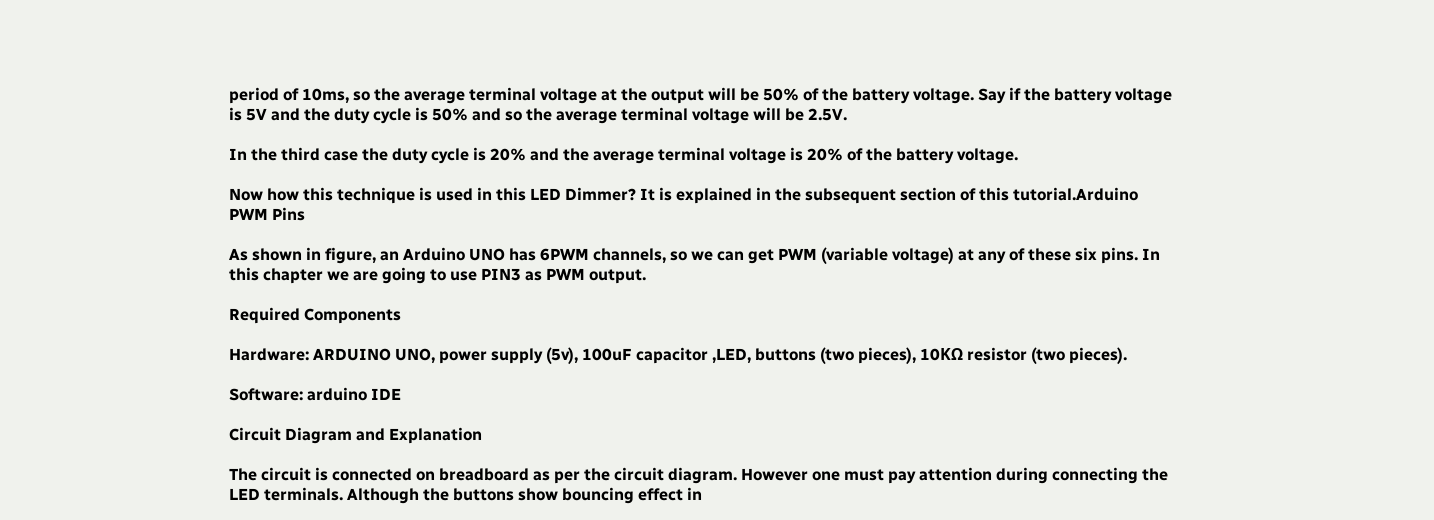period of 10ms, so the average terminal voltage at the output will be 50% of the battery voltage. Say if the battery voltage is 5V and the duty cycle is 50% and so the average terminal voltage will be 2.5V.

In the third case the duty cycle is 20% and the average terminal voltage is 20% of the battery voltage.

Now how this technique is used in this LED Dimmer? It is explained in the subsequent section of this tutorial.Arduino PWM Pins

As shown in figure, an Arduino UNO has 6PWM channels, so we can get PWM (variable voltage) at any of these six pins. In this chapter we are going to use PIN3 as PWM output.

Required Components

Hardware: ARDUINO UNO, power supply (5v), 100uF capacitor ,LED, buttons (two pieces), 10KΩ resistor (two pieces).

Software: arduino IDE

Circuit Diagram and Explanation

The circuit is connected on breadboard as per the circuit diagram. However one must pay attention during connecting the LED terminals. Although the buttons show bouncing effect in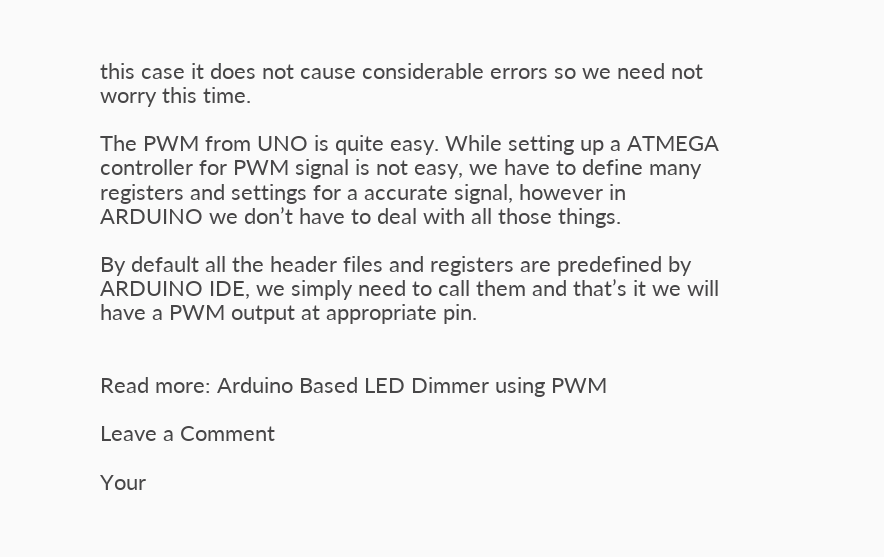this case it does not cause considerable errors so we need not worry this time.

The PWM from UNO is quite easy. While setting up a ATMEGA controller for PWM signal is not easy, we have to define many registers and settings for a accurate signal, however in ARDUINO we don’t have to deal with all those things.

By default all the header files and registers are predefined by ARDUINO IDE, we simply need to call them and that’s it we will have a PWM output at appropriate pin.


Read more: Arduino Based LED Dimmer using PWM

Leave a Comment

Your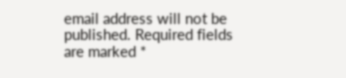email address will not be published. Required fields are marked *